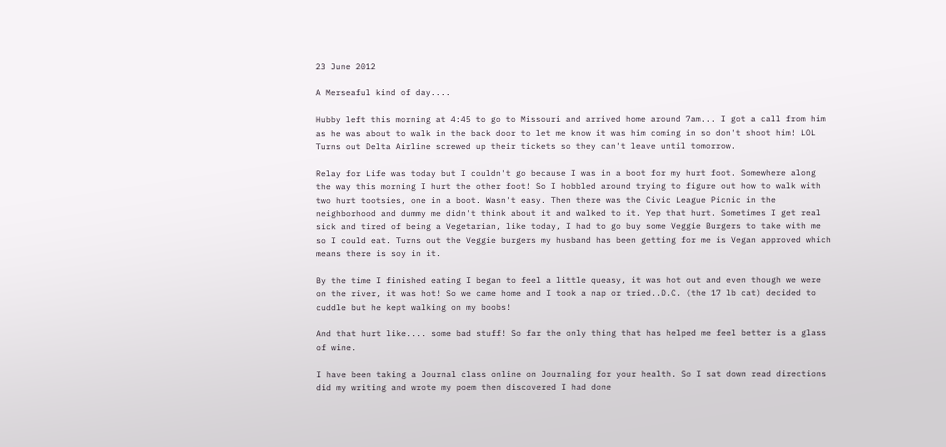23 June 2012

A Merseaful kind of day....

Hubby left this morning at 4:45 to go to Missouri and arrived home around 7am... I got a call from him as he was about to walk in the back door to let me know it was him coming in so don't shoot him! LOL Turns out Delta Airline screwed up their tickets so they can't leave until tomorrow.

Relay for Life was today but I couldn't go because I was in a boot for my hurt foot. Somewhere along the way this morning I hurt the other foot! So I hobbled around trying to figure out how to walk with two hurt tootsies, one in a boot. Wasn't easy. Then there was the Civic League Picnic in the neighborhood and dummy me didn't think about it and walked to it. Yep that hurt. Sometimes I get real sick and tired of being a Vegetarian, like today, I had to go buy some Veggie Burgers to take with me so I could eat. Turns out the Veggie burgers my husband has been getting for me is Vegan approved which means there is soy in it.

By the time I finished eating I began to feel a little queasy, it was hot out and even though we were on the river, it was hot! So we came home and I took a nap or tried..D.C. (the 17 lb cat) decided to cuddle but he kept walking on my boobs!

And that hurt like.... some bad stuff! So far the only thing that has helped me feel better is a glass of wine.

I have been taking a Journal class online on Journaling for your health. So I sat down read directions did my writing and wrote my poem then discovered I had done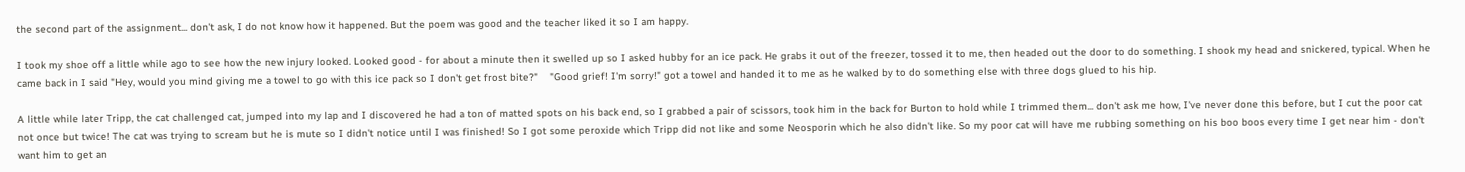the second part of the assignment... don't ask, I do not know how it happened. But the poem was good and the teacher liked it so I am happy.

I took my shoe off a little while ago to see how the new injury looked. Looked good - for about a minute then it swelled up so I asked hubby for an ice pack. He grabs it out of the freezer, tossed it to me, then headed out the door to do something. I shook my head and snickered, typical. When he came back in I said "Hey, would you mind giving me a towel to go with this ice pack so I don't get frost bite?"    "Good grief! I'm sorry!" got a towel and handed it to me as he walked by to do something else with three dogs glued to his hip.

A little while later Tripp, the cat challenged cat, jumped into my lap and I discovered he had a ton of matted spots on his back end, so I grabbed a pair of scissors, took him in the back for Burton to hold while I trimmed them... don't ask me how, I've never done this before, but I cut the poor cat not once but twice! The cat was trying to scream but he is mute so I didn't notice until I was finished! So I got some peroxide which Tripp did not like and some Neosporin which he also didn't like. So my poor cat will have me rubbing something on his boo boos every time I get near him - don't want him to get an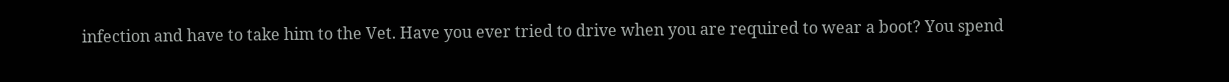infection and have to take him to the Vet. Have you ever tried to drive when you are required to wear a boot? You spend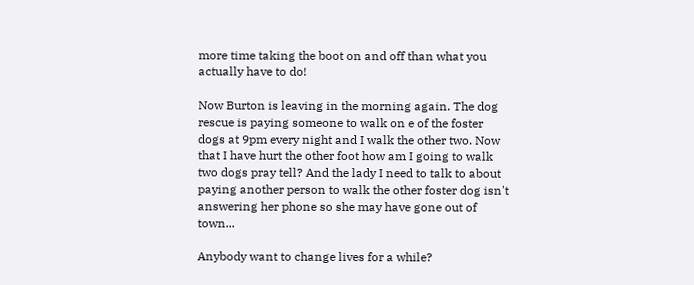more time taking the boot on and off than what you actually have to do!

Now Burton is leaving in the morning again. The dog rescue is paying someone to walk on e of the foster dogs at 9pm every night and I walk the other two. Now that I have hurt the other foot how am I going to walk two dogs pray tell? And the lady I need to talk to about paying another person to walk the other foster dog isn't answering her phone so she may have gone out of town...

Anybody want to change lives for a while?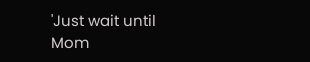'Just wait until Mom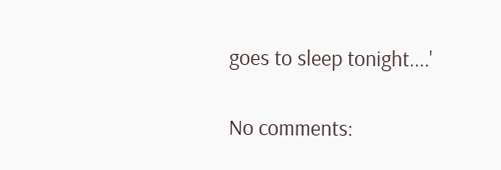goes to sleep tonight....'

No comments: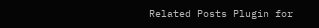Related Posts Plugin for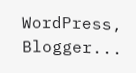WordPress, Blogger...